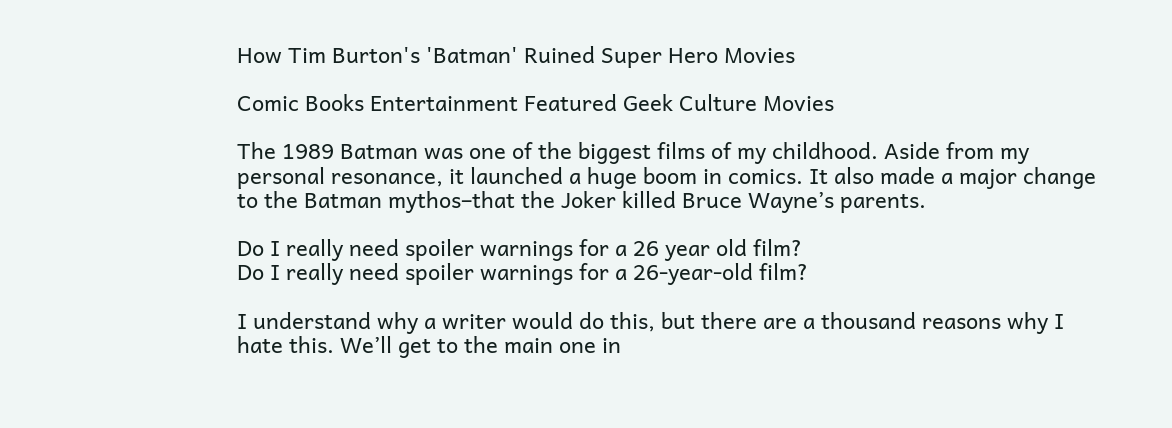How Tim Burton's 'Batman' Ruined Super Hero Movies

Comic Books Entertainment Featured Geek Culture Movies

The 1989 Batman was one of the biggest films of my childhood. Aside from my personal resonance, it launched a huge boom in comics. It also made a major change to the Batman mythos–that the Joker killed Bruce Wayne’s parents.

Do I really need spoiler warnings for a 26 year old film?
Do I really need spoiler warnings for a 26-year-old film?

I understand why a writer would do this, but there are a thousand reasons why I hate this. We’ll get to the main one in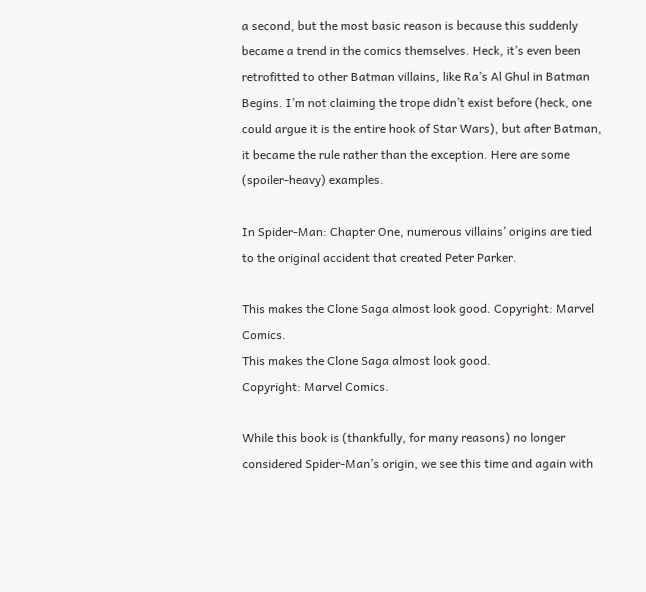a second, but the most basic reason is because this suddenly became a trend in the comics themselves. Heck, it’s even been retrofitted to other Batman villains, like Ra’s Al Ghul in Batman Begins. I’m not claiming the trope didn’t exist before (heck, one could argue it is the entire hook of Star Wars), but after Batman, it became the rule rather than the exception. Here are some (spoiler-heavy) examples.

In Spider-Man: Chapter One, numerous villains’ origins are tied to the original accident that created Peter Parker.

This makes the Clone Saga almost look good. Copyright: Marvel Comics.
This makes the Clone Saga almost look good.
Copyright: Marvel Comics.

While this book is (thankfully, for many reasons) no longer considered Spider-Man’s origin, we see this time and again with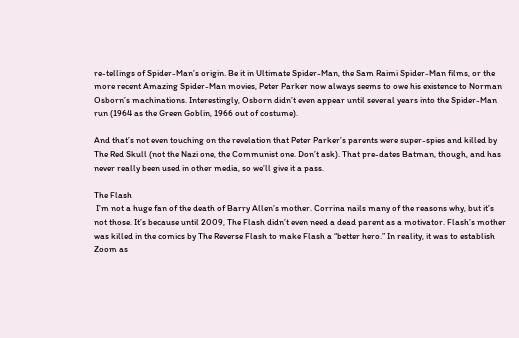re-tellings of Spider-Man’s origin. Be it in Ultimate Spider-Man, the Sam Raimi Spider-Man films, or the more recent Amazing Spider-Man movies, Peter Parker now always seems to owe his existence to Norman Osborn’s machinations. Interestingly, Osborn didn’t even appear until several years into the Spider-Man run (1964 as the Green Goblin, 1966 out of costume).

And that’s not even touching on the revelation that Peter Parker’s parents were super-spies and killed by The Red Skull (not the Nazi one, the Communist one. Don’t ask). That pre-dates Batman, though, and has never really been used in other media, so we’ll give it a pass.

The Flash
 I’m not a huge fan of the death of Barry Allen’s mother. Corrina nails many of the reasons why, but it’s not those. It’s because until 2009, The Flash didn’t even need a dead parent as a motivator. Flash’s mother was killed in the comics by The Reverse Flash to make Flash a “better hero.” In reality, it was to establish Zoom as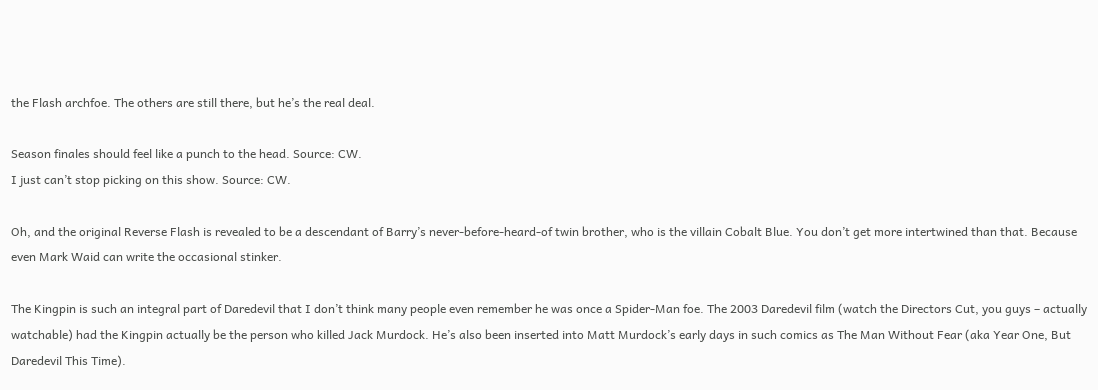the Flash archfoe. The others are still there, but he’s the real deal.

Season finales should feel like a punch to the head. Source: CW.
I just can’t stop picking on this show. Source: CW.

Oh, and the original Reverse Flash is revealed to be a descendant of Barry’s never-before-heard-of twin brother, who is the villain Cobalt Blue. You don’t get more intertwined than that. Because even Mark Waid can write the occasional stinker.

The Kingpin is such an integral part of Daredevil that I don’t think many people even remember he was once a Spider-Man foe. The 2003 Daredevil film (watch the Directors Cut, you guys – actually watchable) had the Kingpin actually be the person who killed Jack Murdock. He’s also been inserted into Matt Murdock’s early days in such comics as The Man Without Fear (aka Year One, But Daredevil This Time).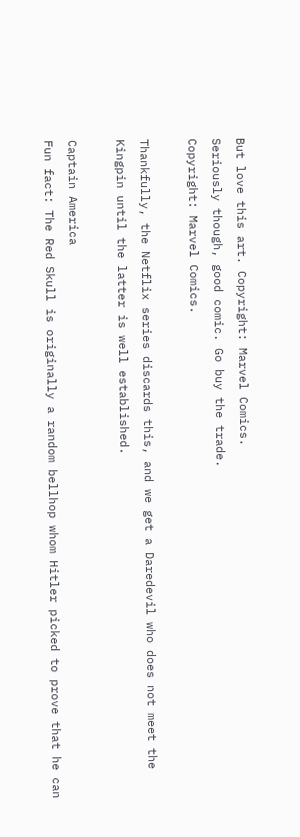But love this art. Copyright: Marvel Comics.
Seriously though, good comic. Go buy the trade.
Copyright: Marvel Comics.

Thankfully, the Netflix series discards this, and we get a Daredevil who does not meet the Kingpin until the latter is well established.

Captain America
Fun fact: The Red Skull is originally a random bellhop whom Hitler picked to prove that he can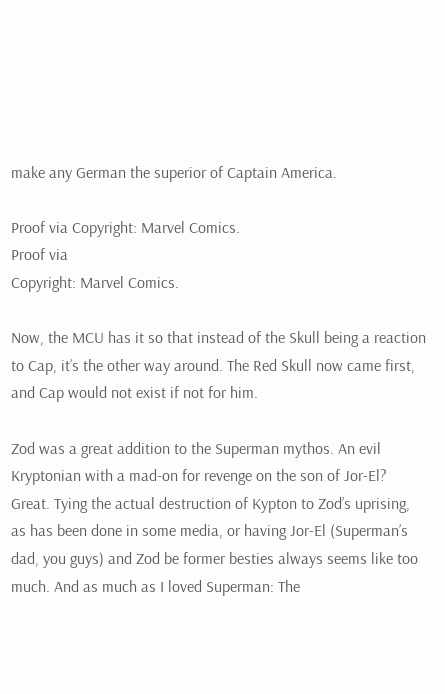make any German the superior of Captain America.

Proof via Copyright: Marvel Comics.
Proof via
Copyright: Marvel Comics.

Now, the MCU has it so that instead of the Skull being a reaction to Cap, it’s the other way around. The Red Skull now came first, and Cap would not exist if not for him.

Zod was a great addition to the Superman mythos. An evil Kryptonian with a mad-on for revenge on the son of Jor-El? Great. Tying the actual destruction of Kypton to Zod’s uprising, as has been done in some media, or having Jor-El (Superman’s dad, you guys) and Zod be former besties always seems like too much. And as much as I loved Superman: The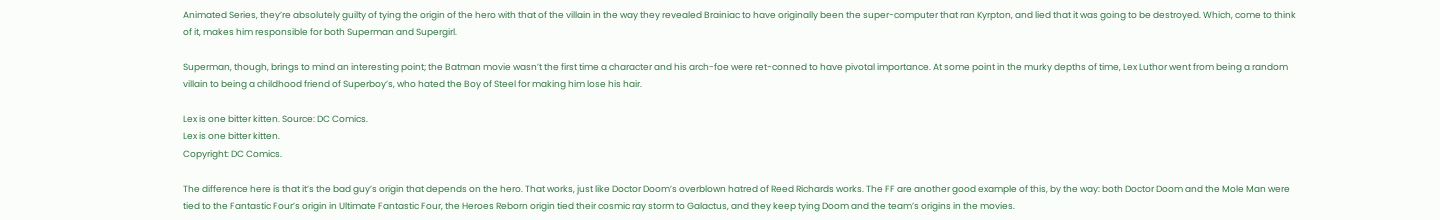Animated Series, they’re absolutely guilty of tying the origin of the hero with that of the villain in the way they revealed Brainiac to have originally been the super-computer that ran Kyrpton, and lied that it was going to be destroyed. Which, come to think of it, makes him responsible for both Superman and Supergirl.

Superman, though, brings to mind an interesting point; the Batman movie wasn’t the first time a character and his arch-foe were ret-conned to have pivotal importance. At some point in the murky depths of time, Lex Luthor went from being a random villain to being a childhood friend of Superboy’s, who hated the Boy of Steel for making him lose his hair.

Lex is one bitter kitten. Source: DC Comics.
Lex is one bitter kitten.
Copyright: DC Comics.

The difference here is that it’s the bad guy’s origin that depends on the hero. That works, just like Doctor Doom’s overblown hatred of Reed Richards works. The FF are another good example of this, by the way: both Doctor Doom and the Mole Man were tied to the Fantastic Four’s origin in Ultimate Fantastic Four, the Heroes Reborn origin tied their cosmic ray storm to Galactus, and they keep tying Doom and the team’s origins in the movies.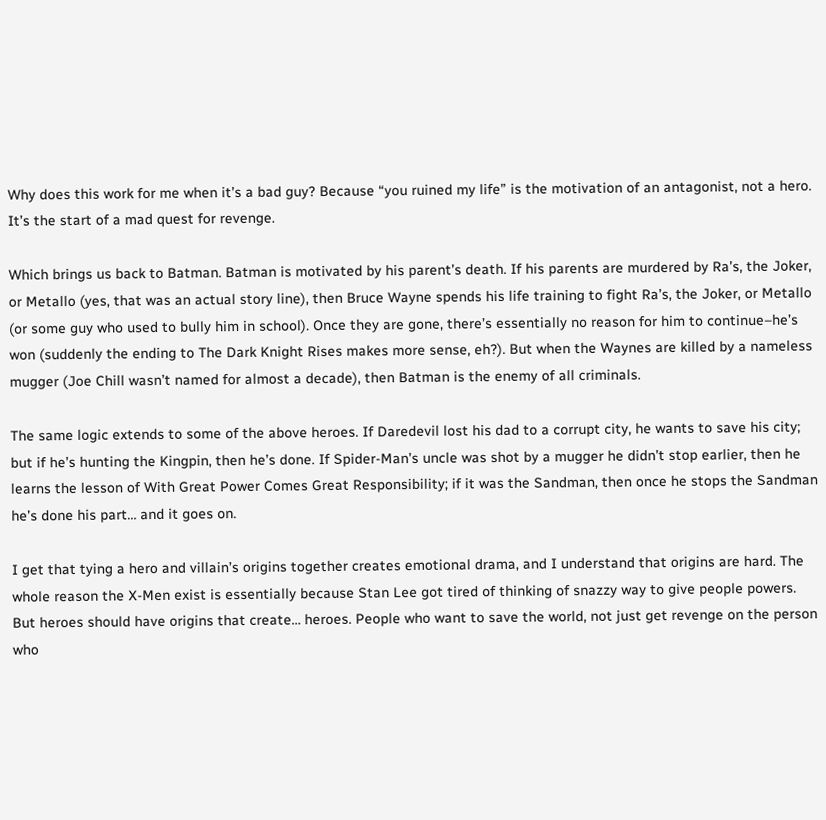Why does this work for me when it’s a bad guy? Because “you ruined my life” is the motivation of an antagonist, not a hero. It’s the start of a mad quest for revenge.

Which brings us back to Batman. Batman is motivated by his parent’s death. If his parents are murdered by Ra’s, the Joker, or Metallo (yes, that was an actual story line), then Bruce Wayne spends his life training to fight Ra’s, the Joker, or Metallo (or some guy who used to bully him in school). Once they are gone, there’s essentially no reason for him to continue–he’s won (suddenly the ending to The Dark Knight Rises makes more sense, eh?). But when the Waynes are killed by a nameless mugger (Joe Chill wasn’t named for almost a decade), then Batman is the enemy of all criminals.

The same logic extends to some of the above heroes. If Daredevil lost his dad to a corrupt city, he wants to save his city; but if he’s hunting the Kingpin, then he’s done. If Spider-Man’s uncle was shot by a mugger he didn’t stop earlier, then he learns the lesson of With Great Power Comes Great Responsibility; if it was the Sandman, then once he stops the Sandman he’s done his part… and it goes on.

I get that tying a hero and villain’s origins together creates emotional drama, and I understand that origins are hard. The whole reason the X-Men exist is essentially because Stan Lee got tired of thinking of snazzy way to give people powers. But heroes should have origins that create… heroes. People who want to save the world, not just get revenge on the person who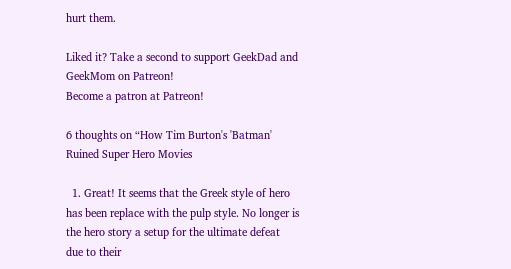hurt them.

Liked it? Take a second to support GeekDad and GeekMom on Patreon!
Become a patron at Patreon!

6 thoughts on “How Tim Burton's 'Batman' Ruined Super Hero Movies

  1. Great! It seems that the Greek style of hero has been replace with the pulp style. No longer is the hero story a setup for the ultimate defeat due to their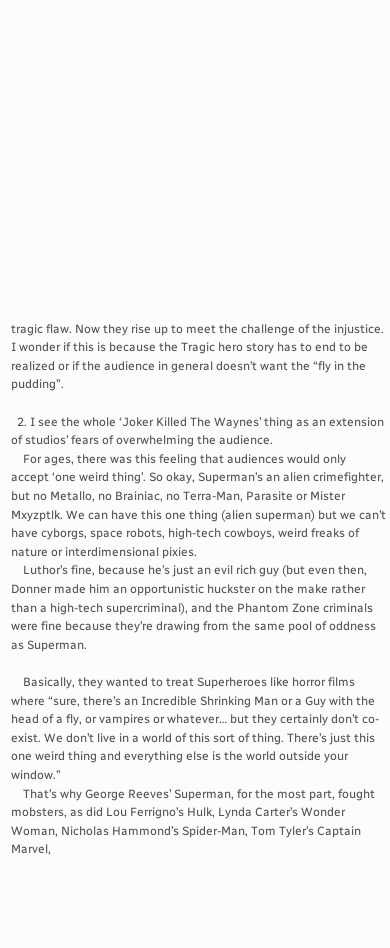tragic flaw. Now they rise up to meet the challenge of the injustice. I wonder if this is because the Tragic hero story has to end to be realized or if the audience in general doesn’t want the “fly in the pudding”.

  2. I see the whole ‘Joker Killed The Waynes’ thing as an extension of studios’ fears of overwhelming the audience.
    For ages, there was this feeling that audiences would only accept ‘one weird thing’. So okay, Superman’s an alien crimefighter, but no Metallo, no Brainiac, no Terra-Man, Parasite or Mister Mxyzptlk. We can have this one thing (alien superman) but we can’t have cyborgs, space robots, high-tech cowboys, weird freaks of nature or interdimensional pixies.
    Luthor’s fine, because he’s just an evil rich guy (but even then, Donner made him an opportunistic huckster on the make rather than a high-tech supercriminal), and the Phantom Zone criminals were fine because they’re drawing from the same pool of oddness as Superman.

    Basically, they wanted to treat Superheroes like horror films where “sure, there’s an Incredible Shrinking Man or a Guy with the head of a fly, or vampires or whatever… but they certainly don’t co-exist. We don’t live in a world of this sort of thing. There’s just this one weird thing and everything else is the world outside your window.”
    That’s why George Reeves’ Superman, for the most part, fought mobsters, as did Lou Ferrigno’s Hulk, Lynda Carter’s Wonder Woman, Nicholas Hammond’s Spider-Man, Tom Tyler’s Captain Marvel,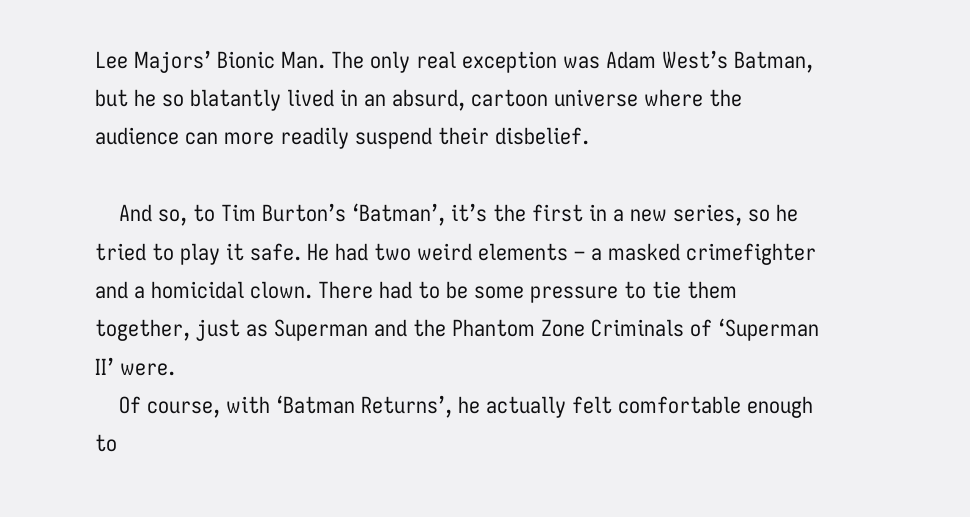Lee Majors’ Bionic Man. The only real exception was Adam West’s Batman, but he so blatantly lived in an absurd, cartoon universe where the audience can more readily suspend their disbelief.

    And so, to Tim Burton’s ‘Batman’, it’s the first in a new series, so he tried to play it safe. He had two weird elements – a masked crimefighter and a homicidal clown. There had to be some pressure to tie them together, just as Superman and the Phantom Zone Criminals of ‘Superman II’ were.
    Of course, with ‘Batman Returns’, he actually felt comfortable enough to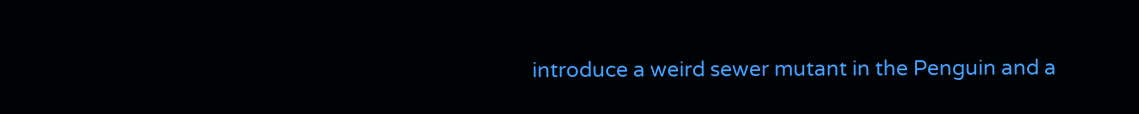introduce a weird sewer mutant in the Penguin and a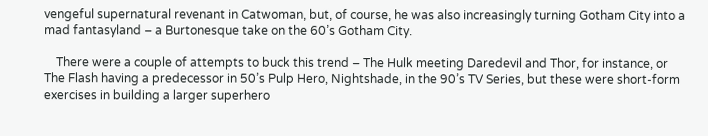vengeful supernatural revenant in Catwoman, but, of course, he was also increasingly turning Gotham City into a mad fantasyland – a Burtonesque take on the 60’s Gotham City.

    There were a couple of attempts to buck this trend – The Hulk meeting Daredevil and Thor, for instance, or The Flash having a predecessor in 50’s Pulp Hero, Nightshade, in the 90’s TV Series, but these were short-form exercises in building a larger superhero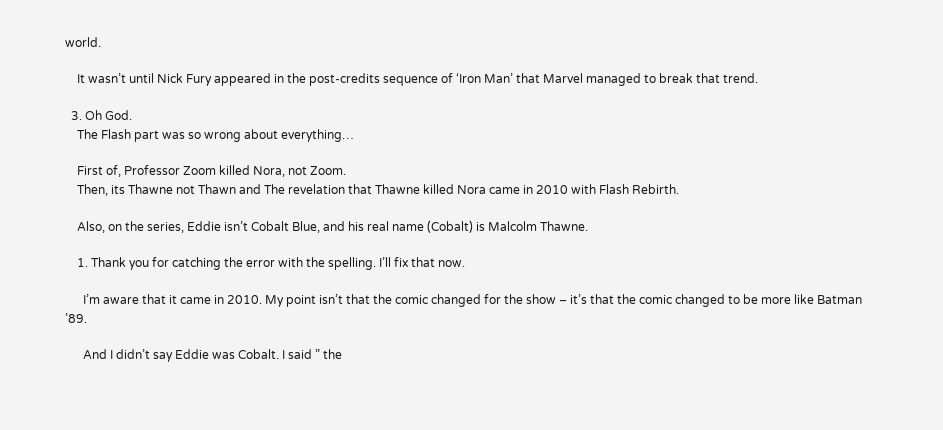world.

    It wasn’t until Nick Fury appeared in the post-credits sequence of ‘Iron Man’ that Marvel managed to break that trend.

  3. Oh God.
    The Flash part was so wrong about everything…

    First of, Professor Zoom killed Nora, not Zoom.
    Then, its Thawne not Thawn and The revelation that Thawne killed Nora came in 2010 with Flash Rebirth.

    Also, on the series, Eddie isn’t Cobalt Blue, and his real name (Cobalt) is Malcolm Thawne.

    1. Thank you for catching the error with the spelling. I’ll fix that now.

      I’m aware that it came in 2010. My point isn’t that the comic changed for the show – it’s that the comic changed to be more like Batman ’89.

      And I didn’t say Eddie was Cobalt. I said ” the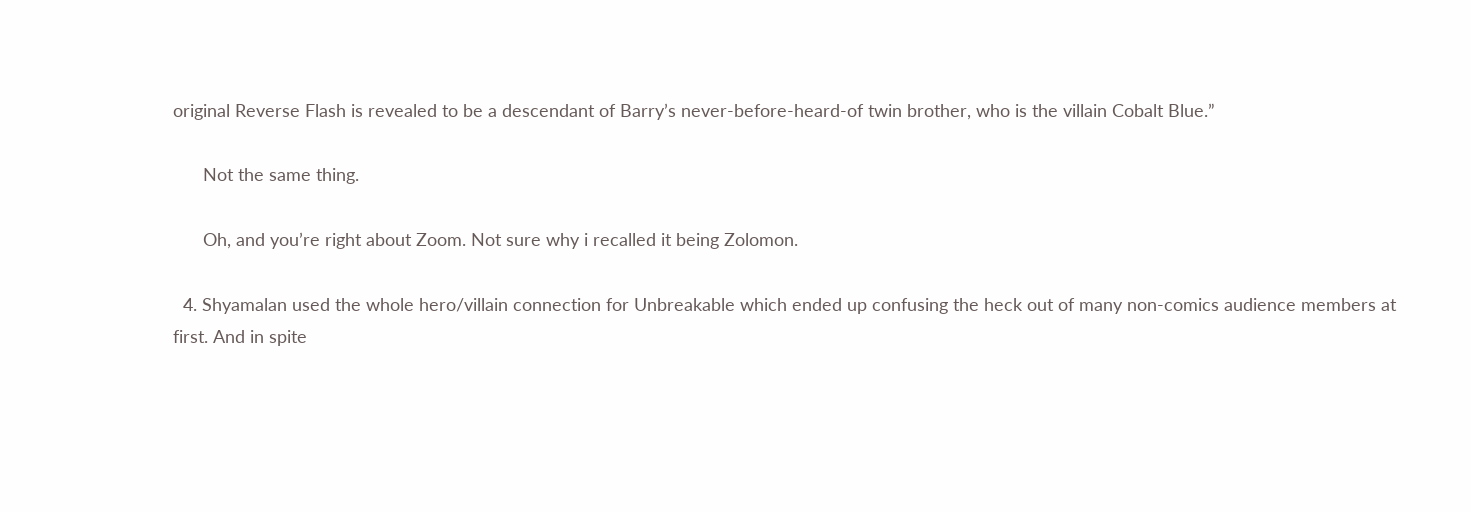original Reverse Flash is revealed to be a descendant of Barry’s never-before-heard-of twin brother, who is the villain Cobalt Blue.”

      Not the same thing.

      Oh, and you’re right about Zoom. Not sure why i recalled it being Zolomon.

  4. Shyamalan used the whole hero/villain connection for Unbreakable which ended up confusing the heck out of many non-comics audience members at first. And in spite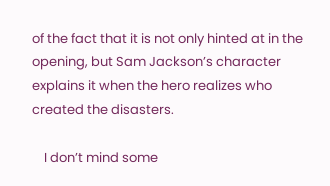of the fact that it is not only hinted at in the opening, but Sam Jackson’s character explains it when the hero realizes who created the disasters.

    I don’t mind some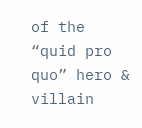of the “quid pro quo” hero & villain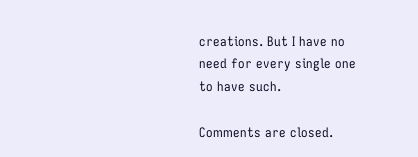creations. But I have no need for every single one to have such.

Comments are closed.